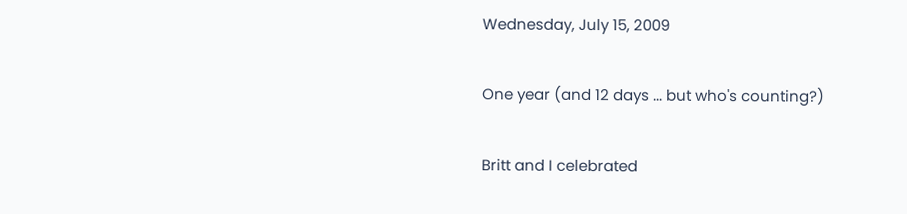Wednesday, July 15, 2009

One year (and 12 days ... but who's counting?)

Britt and I celebrated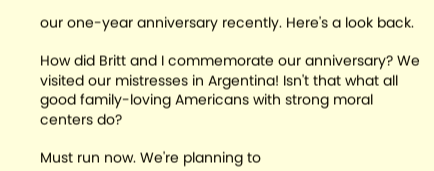our one-year anniversary recently. Here's a look back.

How did Britt and I commemorate our anniversary? We visited our mistresses in Argentina! Isn't that what all good family-loving Americans with strong moral centers do?

Must run now. We're planning to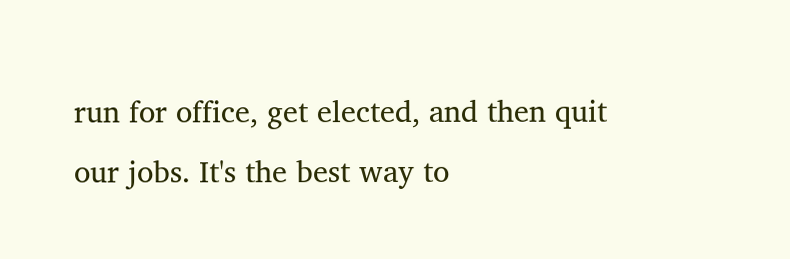run for office, get elected, and then quit our jobs. It's the best way to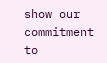show our commitment to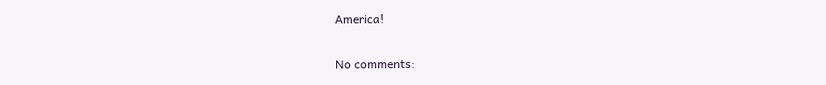America!

No comments: